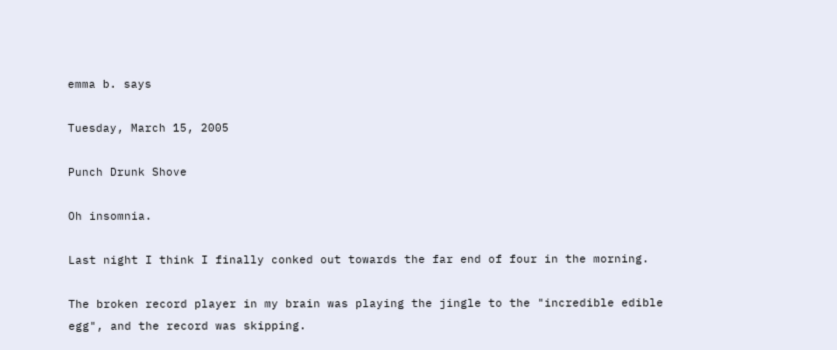emma b. says

Tuesday, March 15, 2005

Punch Drunk Shove

Oh insomnia.

Last night I think I finally conked out towards the far end of four in the morning.

The broken record player in my brain was playing the jingle to the "incredible edible egg", and the record was skipping.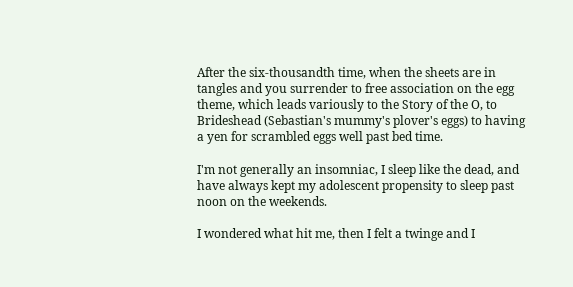After the six-thousandth time, when the sheets are in tangles and you surrender to free association on the egg theme, which leads variously to the Story of the O, to Brideshead (Sebastian's mummy's plover's eggs) to having a yen for scrambled eggs well past bed time.

I'm not generally an insomniac, I sleep like the dead, and have always kept my adolescent propensity to sleep past noon on the weekends.

I wondered what hit me, then I felt a twinge and I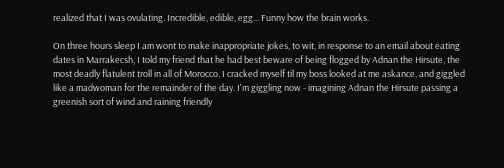realized that I was ovulating. Incredible, edible, egg... Funny how the brain works.

On three hours sleep I am wont to make inappropriate jokes, to wit, in response to an email about eating dates in Marrakecsh, I told my friend that he had best beware of being flogged by Adnan the Hirsute, the most deadly flatulent troll in all of Morocco. I cracked myself til my boss looked at me askance, and giggled like a madwoman for the remainder of the day. I'm giggling now - imagining Adnan the Hirsute passing a greenish sort of wind and raining friendly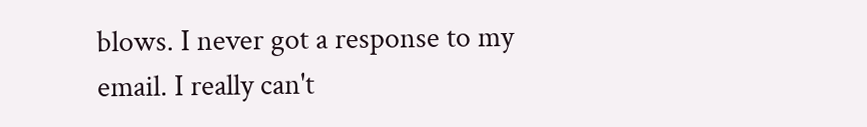blows. I never got a response to my email. I really can't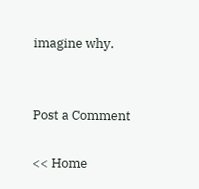imagine why.


Post a Comment

<< Home